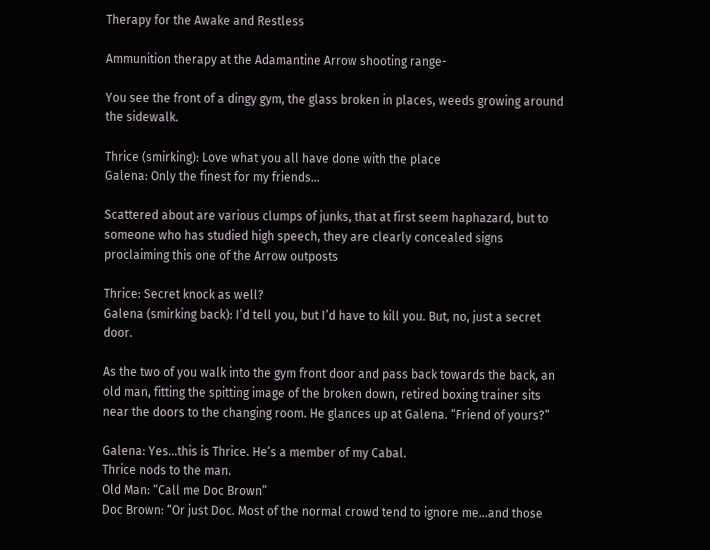Therapy for the Awake and Restless

Ammunition therapy at the Adamantine Arrow shooting range-

You see the front of a dingy gym, the glass broken in places, weeds growing around the sidewalk.

Thrice (smirking): Love what you all have done with the place
Galena: Only the finest for my friends…

Scattered about are various clumps of junks, that at first seem haphazard, but to someone who has studied high speech, they are clearly concealed signs proclaiming this one of the Arrow outposts

Thrice: Secret knock as well?
Galena (smirking back): I’d tell you, but I’d have to kill you. But, no, just a secret door.

As the two of you walk into the gym front door and pass back towards the back, an old man, fitting the spitting image of the broken down, retired boxing trainer sits near the doors to the changing room. He glances up at Galena. “Friend of yours?”

Galena: Yes…this is Thrice. He’s a member of my Cabal.
Thrice nods to the man.
Old Man: “Call me Doc Brown”
Doc Brown: “Or just Doc. Most of the normal crowd tend to ignore me…and those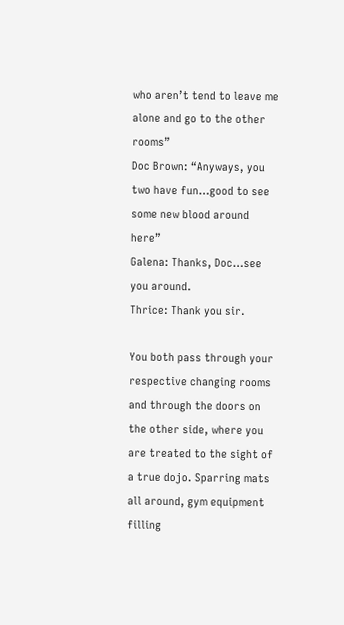who aren’t tend to leave me alone and go to the other rooms”
Doc Brown: “Anyways, you two have fun…good to see some new blood around here”
Galena: Thanks, Doc…see you around.
Thrice: Thank you sir.

You both pass through your respective changing rooms and through the doors on the other side, where you are treated to the sight of a true dojo. Sparring mats all around, gym equipment filling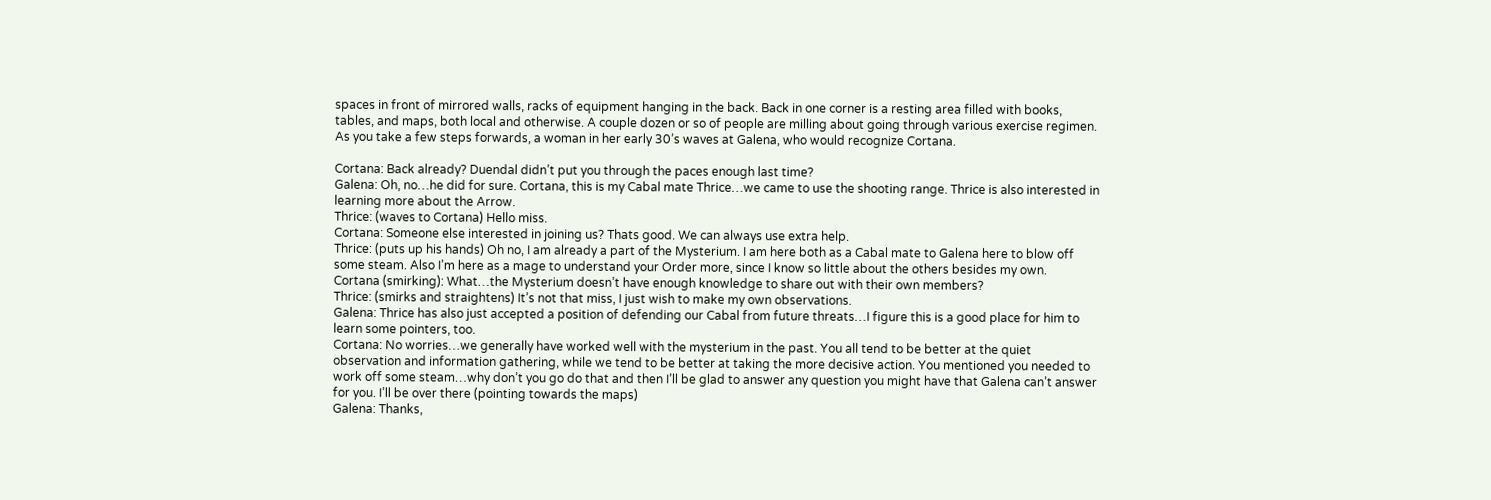spaces in front of mirrored walls, racks of equipment hanging in the back. Back in one corner is a resting area filled with books, tables, and maps, both local and otherwise. A couple dozen or so of people are milling about going through various exercise regimen. As you take a few steps forwards, a woman in her early 30’s waves at Galena, who would recognize Cortana.

Cortana: Back already? Duendal didn’t put you through the paces enough last time?
Galena: Oh, no…he did for sure. Cortana, this is my Cabal mate Thrice…we came to use the shooting range. Thrice is also interested in learning more about the Arrow.
Thrice: (waves to Cortana) Hello miss.
Cortana: Someone else interested in joining us? Thats good. We can always use extra help.
Thrice: (puts up his hands) Oh no, I am already a part of the Mysterium. I am here both as a Cabal mate to Galena here to blow off some steam. Also I’m here as a mage to understand your Order more, since I know so little about the others besides my own.
Cortana (smirking): What…the Mysterium doesn’t have enough knowledge to share out with their own members?
Thrice: (smirks and straightens) It’s not that miss, I just wish to make my own observations.
Galena: Thrice has also just accepted a position of defending our Cabal from future threats…I figure this is a good place for him to learn some pointers, too.
Cortana: No worries…we generally have worked well with the mysterium in the past. You all tend to be better at the quiet observation and information gathering, while we tend to be better at taking the more decisive action. You mentioned you needed to work off some steam…why don’t you go do that and then I’ll be glad to answer any question you might have that Galena can’t answer for you. I’ll be over there (pointing towards the maps)
Galena: Thanks,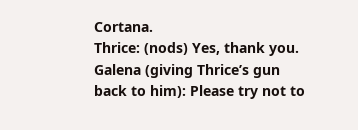Cortana.
Thrice: (nods) Yes, thank you.
Galena (giving Thrice’s gun back to him): Please try not to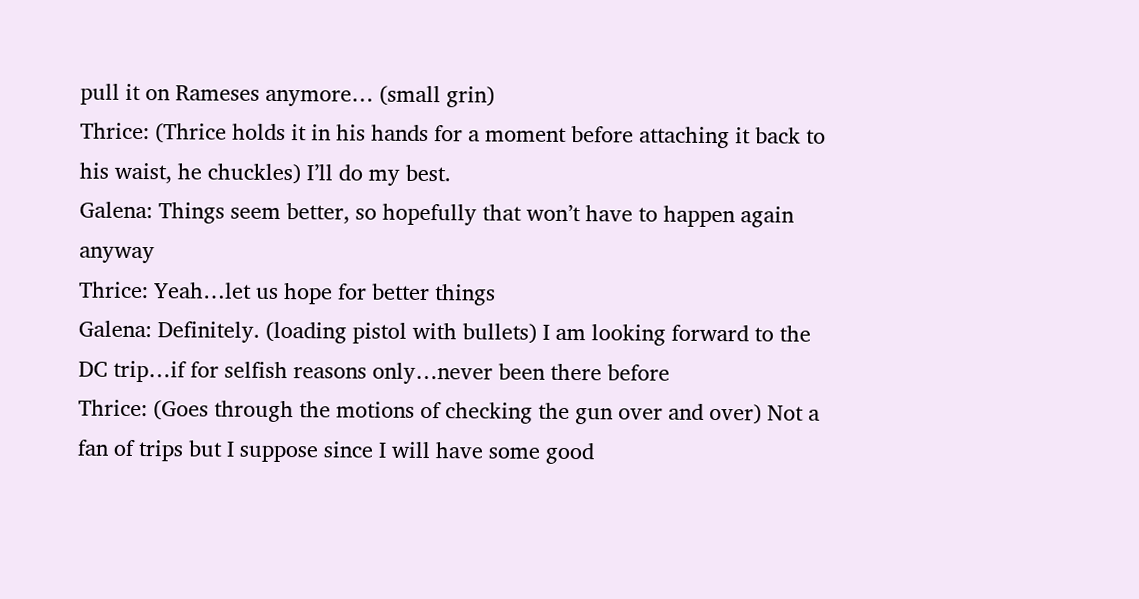pull it on Rameses anymore… (small grin)
Thrice: (Thrice holds it in his hands for a moment before attaching it back to his waist, he chuckles) I’ll do my best.
Galena: Things seem better, so hopefully that won’t have to happen again anyway
Thrice: Yeah…let us hope for better things
Galena: Definitely. (loading pistol with bullets) I am looking forward to the DC trip…if for selfish reasons only…never been there before
Thrice: (Goes through the motions of checking the gun over and over) Not a fan of trips but I suppose since I will have some good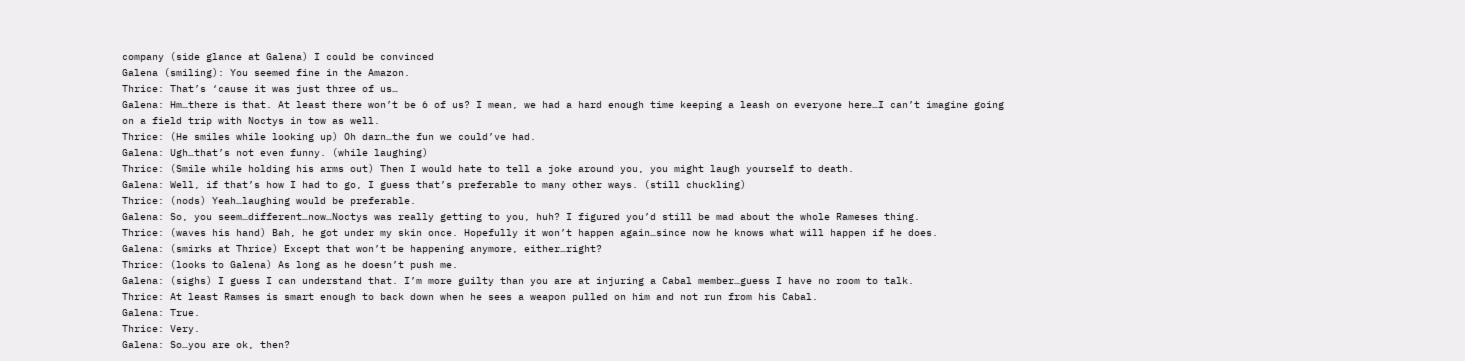company (side glance at Galena) I could be convinced
Galena (smiling): You seemed fine in the Amazon.
Thrice: That’s ‘cause it was just three of us…
Galena: Hm…there is that. At least there won’t be 6 of us? I mean, we had a hard enough time keeping a leash on everyone here…I can’t imagine going on a field trip with Noctys in tow as well.
Thrice: (He smiles while looking up) Oh darn…the fun we could’ve had.
Galena: Ugh…that’s not even funny. (while laughing)
Thrice: (Smile while holding his arms out) Then I would hate to tell a joke around you, you might laugh yourself to death.
Galena: Well, if that’s how I had to go, I guess that’s preferable to many other ways. (still chuckling)
Thrice: (nods) Yeah…laughing would be preferable.
Galena: So, you seem…different…now…Noctys was really getting to you, huh? I figured you’d still be mad about the whole Rameses thing.
Thrice: (waves his hand) Bah, he got under my skin once. Hopefully it won’t happen again…since now he knows what will happen if he does.
Galena: (smirks at Thrice) Except that won’t be happening anymore, either…right?
Thrice: (looks to Galena) As long as he doesn’t push me.
Galena: (sighs) I guess I can understand that. I’m more guilty than you are at injuring a Cabal member…guess I have no room to talk.
Thrice: At least Ramses is smart enough to back down when he sees a weapon pulled on him and not run from his Cabal.
Galena: True.
Thrice: Very.
Galena: So…you are ok, then?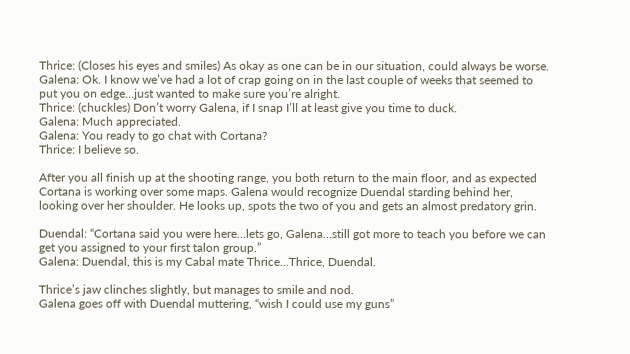Thrice: (Closes his eyes and smiles) As okay as one can be in our situation, could always be worse.
Galena: Ok. I know we’ve had a lot of crap going on in the last couple of weeks that seemed to put you on edge…just wanted to make sure you’re alright.
Thrice: (chuckles) Don’t worry Galena, if I snap I’ll at least give you time to duck.
Galena: Much appreciated.
Galena: You ready to go chat with Cortana?
Thrice: I believe so.

After you all finish up at the shooting range, you both return to the main floor, and as expected Cortana is working over some maps. Galena would recognize Duendal starding behind her, looking over her shoulder. He looks up, spots the two of you and gets an almost predatory grin.

Duendal: “Cortana said you were here…lets go, Galena…still got more to teach you before we can get you assigned to your first talon group.”
Galena: Duendal, this is my Cabal mate Thrice…Thrice, Duendal.

Thrice’s jaw clinches slightly, but manages to smile and nod.
Galena goes off with Duendal muttering, “wish I could use my guns”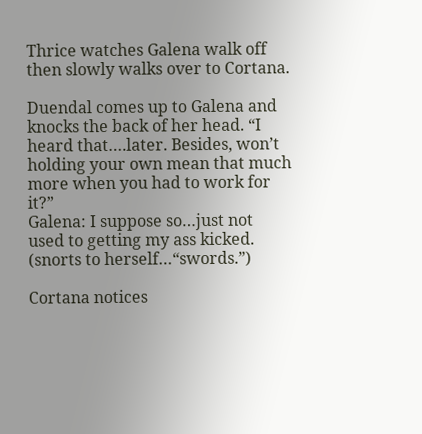Thrice watches Galena walk off then slowly walks over to Cortana.

Duendal comes up to Galena and knocks the back of her head. “I heard that….later. Besides, won’t holding your own mean that much more when you had to work for it?”
Galena: I suppose so…just not used to getting my ass kicked. (snorts to herself…“swords.”)

Cortana notices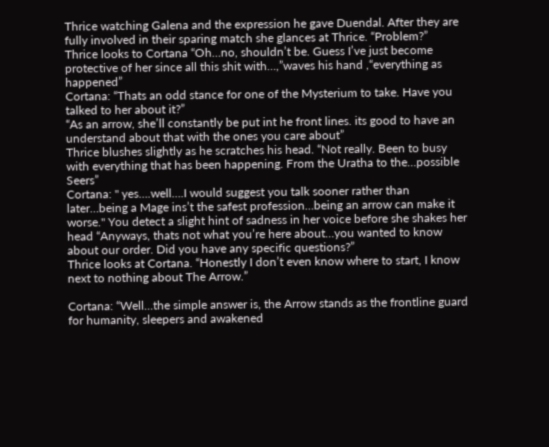Thrice watching Galena and the expression he gave Duendal. After they are fully involved in their sparing match she glances at Thrice. “Problem?”
Thrice looks to Cortana “Oh…no, shouldn’t be. Guess I’ve just become protective of her since all this shit with…,”waves his hand ,“everything as happened”
Cortana: “Thats an odd stance for one of the Mysterium to take. Have you talked to her about it?”
“As an arrow, she’ll constantly be put int he front lines. its good to have an understand about that with the ones you care about”
Thrice blushes slightly as he scratches his head. “Not really. Been to busy with everything that has been happening. From the Uratha to the…possible Seers”
Cortana: " yes….well….I would suggest you talk sooner rather than later…being a Mage ins’t the safest profession…being an arrow can make it worse." You detect a slight hint of sadness in her voice before she shakes her head “Anyways, thats not what you’re here about…you wanted to know about our order. Did you have any specific questions?”
Thrice looks at Cortana. “Honestly I don’t even know where to start, I know next to nothing about The Arrow.”

Cortana: “Well…the simple answer is, the Arrow stands as the frontline guard for humanity, sleepers and awakened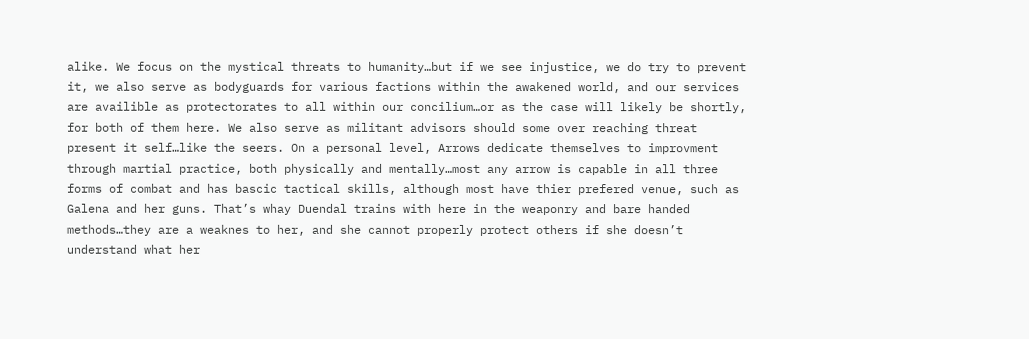alike. We focus on the mystical threats to humanity…but if we see injustice, we do try to prevent it, we also serve as bodyguards for various factions within the awakened world, and our services are availible as protectorates to all within our concilium…or as the case will likely be shortly, for both of them here. We also serve as militant advisors should some over reaching threat present it self…like the seers. On a personal level, Arrows dedicate themselves to improvment through martial practice, both physically and mentally…most any arrow is capable in all three forms of combat and has bascic tactical skills, although most have thier prefered venue, such as Galena and her guns. That’s whay Duendal trains with here in the weaponry and bare handed methods…they are a weaknes to her, and she cannot properly protect others if she doesn’t understand what her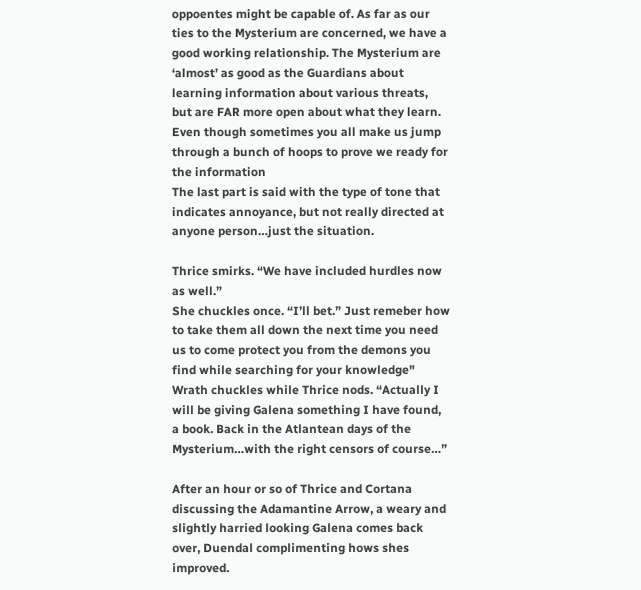oppoentes might be capable of. As far as our ties to the Mysterium are concerned, we have a good working relationship. The Mysterium are ‘almost’ as good as the Guardians about learning information about various threats, but are FAR more open about what they learn. Even though sometimes you all make us jump through a bunch of hoops to prove we ready for the information
The last part is said with the type of tone that indicates annoyance, but not really directed at anyone person…just the situation.

Thrice smirks. “We have included hurdles now as well.”
She chuckles once. “I’ll bet.” Just remeber how to take them all down the next time you need us to come protect you from the demons you find while searching for your knowledge"
Wrath chuckles while Thrice nods. “Actually I will be giving Galena something I have found, a book. Back in the Atlantean days of the Mysterium…with the right censors of course…”

After an hour or so of Thrice and Cortana discussing the Adamantine Arrow, a weary and slightly harried looking Galena comes back over, Duendal complimenting hows shes improved.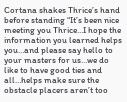Cortana shakes Thrice’s hand before standing “It’s been nice meeting you Thrice…I hope the information you learned helps you…and please say hello to your masters for us…we do like to have good ties and all…helps make sure the obstacle placers aren’t too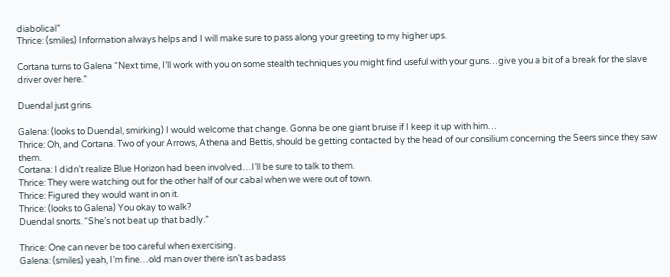diabolical”
Thrice: (smiles) Information always helps and I will make sure to pass along your greeting to my higher ups.

Cortana turns to Galena “Next time, I’ll work with you on some stealth techniques you might find useful with your guns…give you a bit of a break for the slave driver over here.”

Duendal just grins.

Galena: (looks to Duendal, smirking) I would welcome that change. Gonna be one giant bruise if I keep it up with him…
Thrice: Oh, and Cortana. Two of your Arrows, Athena and Bettis, should be getting contacted by the head of our consilium concerning the Seers since they saw them.
Cortana: I didn’t realize Blue Horizon had been involved…I’ll be sure to talk to them.
Thrice: They were watching out for the other half of our cabal when we were out of town.
Thrice: Figured they would want in on it.
Thrice: (looks to Galena) You okay to walk?
Duendal snorts. “She’s not beat up that badly.”

Thrice: One can never be too careful when exercising.
Galena: (smiles) yeah, I’m fine…old man over there isn’t as badass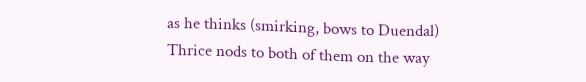as he thinks (smirking, bows to Duendal)
Thrice nods to both of them on the way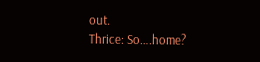out.
Thrice: So….home?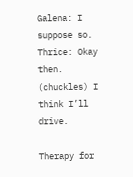Galena: I suppose so.
Thrice: Okay then. (chuckles) I think I’ll drive.

Therapy for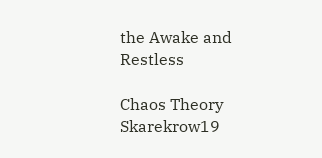the Awake and Restless

Chaos Theory Skarekrow19